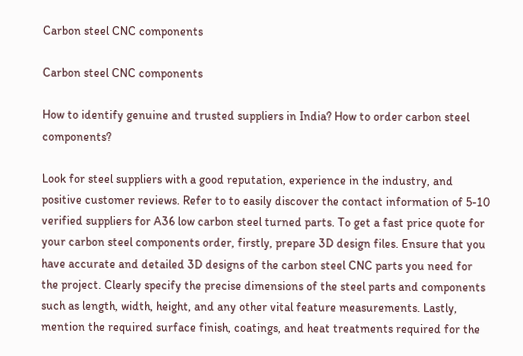Carbon steel CNC components

Carbon steel CNC components

How to identify genuine and trusted suppliers in India? How to order carbon steel components?

Look for steel suppliers with a good reputation, experience in the industry, and positive customer reviews. Refer to to easily discover the contact information of 5-10 verified suppliers for A36 low carbon steel turned parts. To get a fast price quote for your carbon steel components order, firstly, prepare 3D design files. Ensure that you have accurate and detailed 3D designs of the carbon steel CNC parts you need for the project. Clearly specify the precise dimensions of the steel parts and components such as length, width, height, and any other vital feature measurements. Lastly, mention the required surface finish, coatings, and heat treatments required for the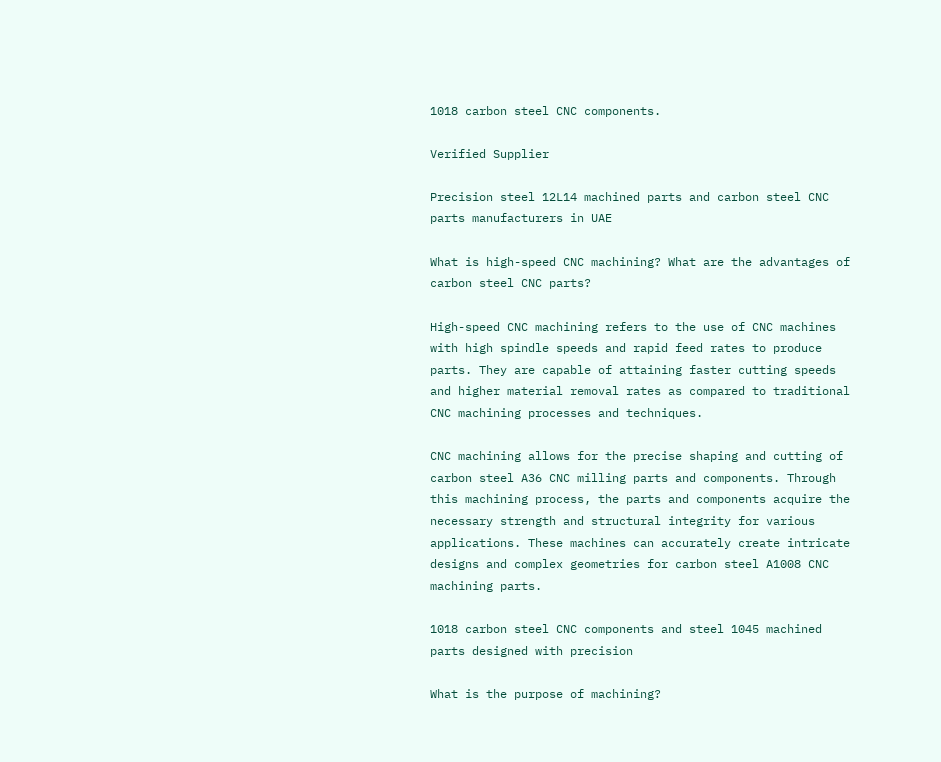1018 carbon steel CNC components.

Verified Supplier

Precision steel 12L14 machined parts and carbon steel CNC parts manufacturers in UAE

What is high-speed CNC machining? What are the advantages of carbon steel CNC parts?

High-speed CNC machining refers to the use of CNC machines with high spindle speeds and rapid feed rates to produce parts. They are capable of attaining faster cutting speeds and higher material removal rates as compared to traditional CNC machining processes and techniques.

CNC machining allows for the precise shaping and cutting of carbon steel A36 CNC milling parts and components. Through this machining process, the parts and components acquire the necessary strength and structural integrity for various applications. These machines can accurately create intricate designs and complex geometries for carbon steel A1008 CNC machining parts.

1018 carbon steel CNC components and steel 1045 machined parts designed with precision

What is the purpose of machining?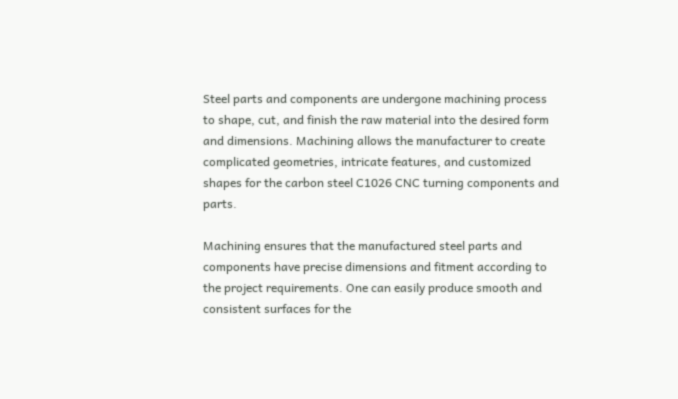Steel parts and components are undergone machining process to shape, cut, and finish the raw material into the desired form and dimensions. Machining allows the manufacturer to create complicated geometries, intricate features, and customized shapes for the carbon steel C1026 CNC turning components and parts.

Machining ensures that the manufactured steel parts and components have precise dimensions and fitment according to the project requirements. One can easily produce smooth and consistent surfaces for the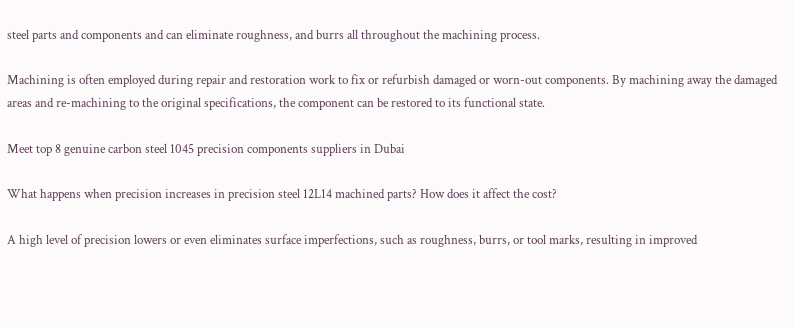steel parts and components and can eliminate roughness, and burrs all throughout the machining process.

Machining is often employed during repair and restoration work to fix or refurbish damaged or worn-out components. By machining away the damaged areas and re-machining to the original specifications, the component can be restored to its functional state.

Meet top 8 genuine carbon steel 1045 precision components suppliers in Dubai

What happens when precision increases in precision steel 12L14 machined parts? How does it affect the cost?

A high level of precision lowers or even eliminates surface imperfections, such as roughness, burrs, or tool marks, resulting in improved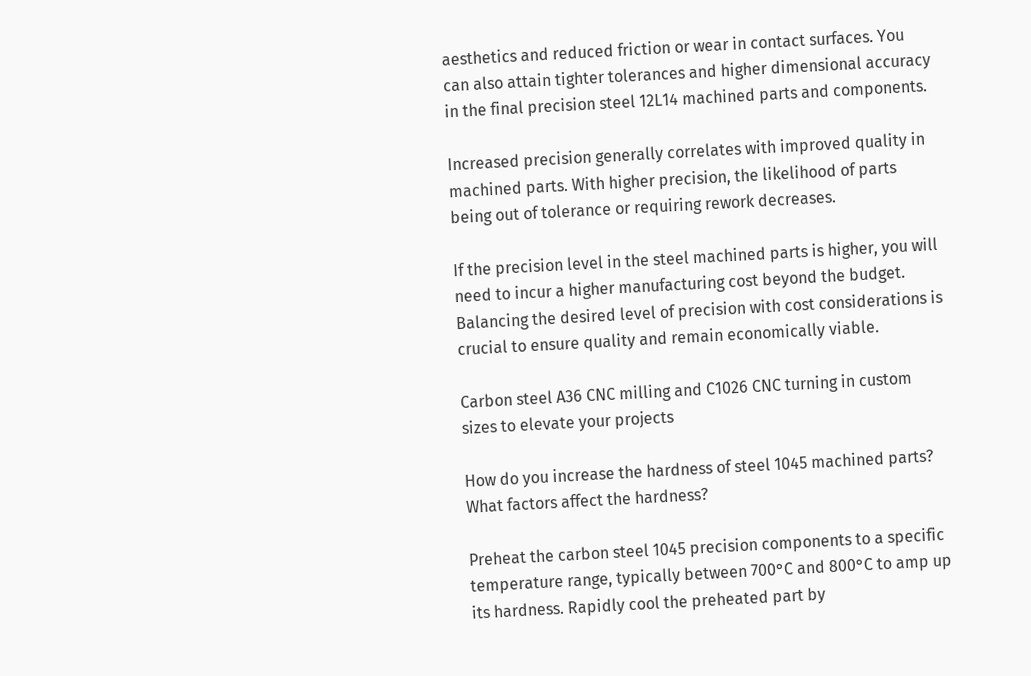aesthetics and reduced friction or wear in contact surfaces. You can also attain tighter tolerances and higher dimensional accuracy in the final precision steel 12L14 machined parts and components.

Increased precision generally correlates with improved quality in machined parts. With higher precision, the likelihood of parts being out of tolerance or requiring rework decreases.

If the precision level in the steel machined parts is higher, you will need to incur a higher manufacturing cost beyond the budget. Balancing the desired level of precision with cost considerations is crucial to ensure quality and remain economically viable.

Carbon steel A36 CNC milling and C1026 CNC turning in custom sizes to elevate your projects

How do you increase the hardness of steel 1045 machined parts? What factors affect the hardness?

Preheat the carbon steel 1045 precision components to a specific temperature range, typically between 700°C and 800°C to amp up its hardness. Rapidly cool the preheated part by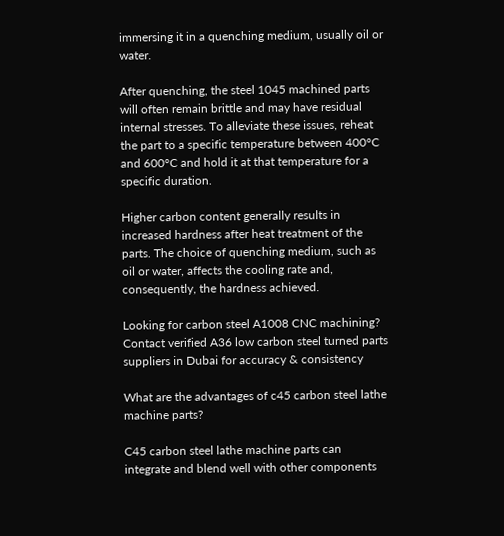immersing it in a quenching medium, usually oil or water.

After quenching, the steel 1045 machined parts will often remain brittle and may have residual internal stresses. To alleviate these issues, reheat the part to a specific temperature between 400°C and 600°C and hold it at that temperature for a specific duration.

Higher carbon content generally results in increased hardness after heat treatment of the parts. The choice of quenching medium, such as oil or water, affects the cooling rate and, consequently, the hardness achieved.

Looking for carbon steel A1008 CNC machining? Contact verified A36 low carbon steel turned parts suppliers in Dubai for accuracy & consistency

What are the advantages of c45 carbon steel lathe machine parts?

C45 carbon steel lathe machine parts can integrate and blend well with other components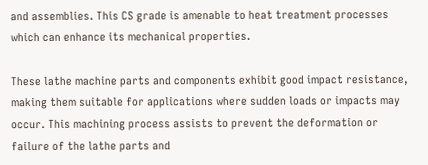and assemblies. This CS grade is amenable to heat treatment processes which can enhance its mechanical properties.

These lathe machine parts and components exhibit good impact resistance, making them suitable for applications where sudden loads or impacts may occur. This machining process assists to prevent the deformation or failure of the lathe parts and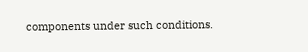components under such conditions.